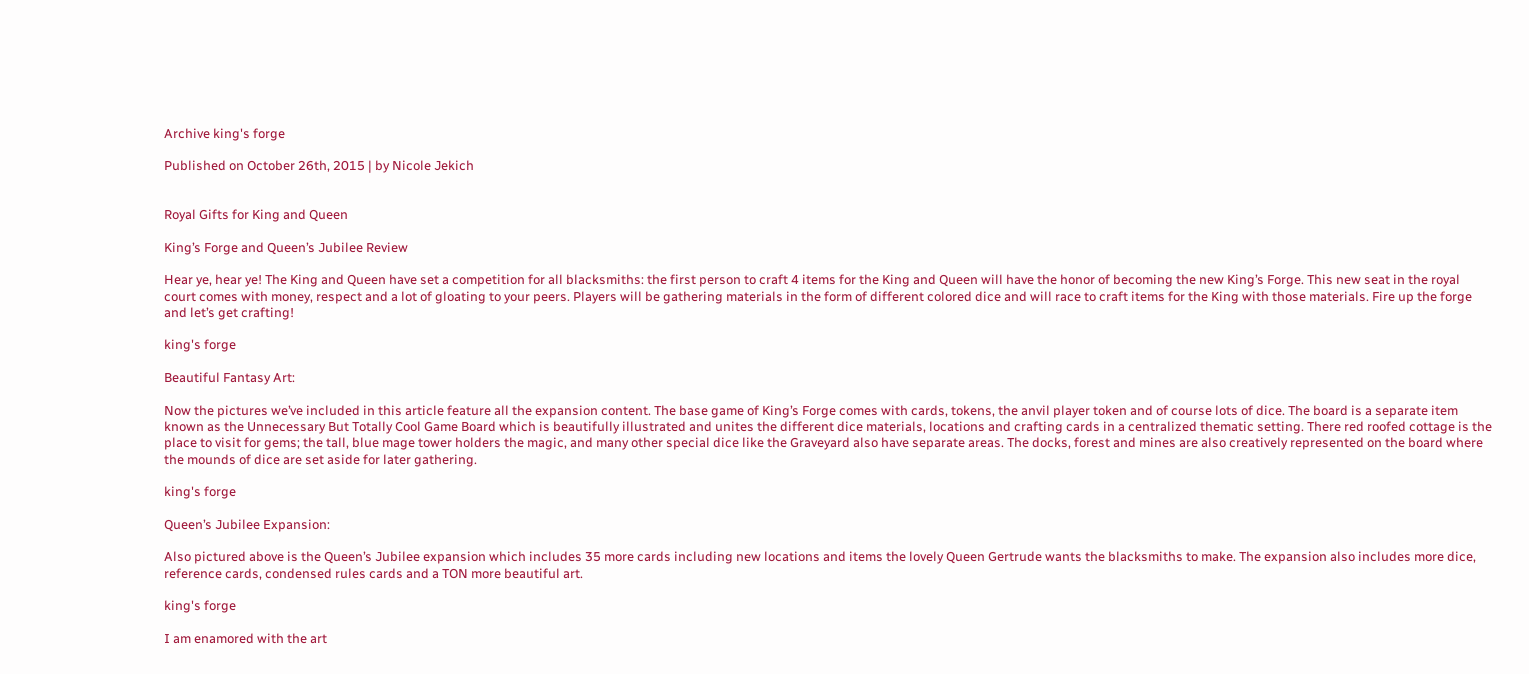Archive king's forge

Published on October 26th, 2015 | by Nicole Jekich


Royal Gifts for King and Queen

King’s Forge and Queen’s Jubilee Review

Hear ye, hear ye! The King and Queen have set a competition for all blacksmiths: the first person to craft 4 items for the King and Queen will have the honor of becoming the new King’s Forge. This new seat in the royal court comes with money, respect and a lot of gloating to your peers. Players will be gathering materials in the form of different colored dice and will race to craft items for the King with those materials. Fire up the forge and let’s get crafting!

king's forge

Beautiful Fantasy Art:

Now the pictures we’ve included in this article feature all the expansion content. The base game of King’s Forge comes with cards, tokens, the anvil player token and of course lots of dice. The board is a separate item known as the Unnecessary But Totally Cool Game Board which is beautifully illustrated and unites the different dice materials, locations and crafting cards in a centralized thematic setting. There red roofed cottage is the place to visit for gems; the tall, blue mage tower holders the magic, and many other special dice like the Graveyard also have separate areas. The docks, forest and mines are also creatively represented on the board where the mounds of dice are set aside for later gathering.

king's forge

Queen’s Jubilee Expansion:

Also pictured above is the Queen’s Jubilee expansion which includes 35 more cards including new locations and items the lovely Queen Gertrude wants the blacksmiths to make. The expansion also includes more dice, reference cards, condensed rules cards and a TON more beautiful art.

king's forge

I am enamored with the art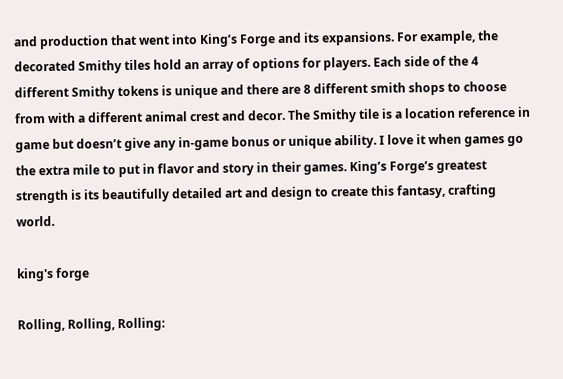and production that went into King’s Forge and its expansions. For example, the decorated Smithy tiles hold an array of options for players. Each side of the 4 different Smithy tokens is unique and there are 8 different smith shops to choose from with a different animal crest and decor. The Smithy tile is a location reference in game but doesn’t give any in-game bonus or unique ability. I love it when games go the extra mile to put in flavor and story in their games. King’s Forge’s greatest strength is its beautifully detailed art and design to create this fantasy, crafting world.

king's forge

Rolling, Rolling, Rolling: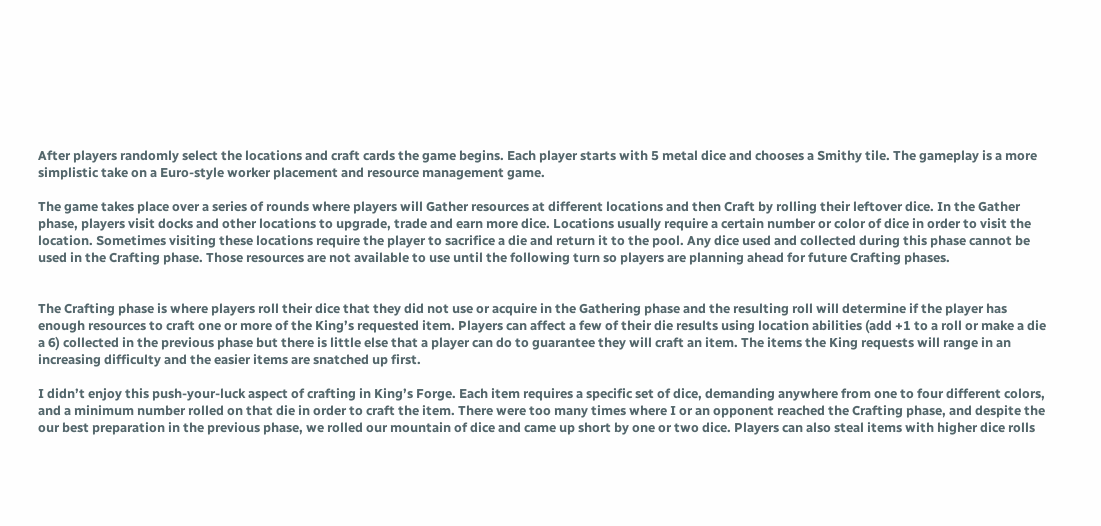After players randomly select the locations and craft cards the game begins. Each player starts with 5 metal dice and chooses a Smithy tile. The gameplay is a more simplistic take on a Euro-style worker placement and resource management game.

The game takes place over a series of rounds where players will Gather resources at different locations and then Craft by rolling their leftover dice. In the Gather phase, players visit docks and other locations to upgrade, trade and earn more dice. Locations usually require a certain number or color of dice in order to visit the location. Sometimes visiting these locations require the player to sacrifice a die and return it to the pool. Any dice used and collected during this phase cannot be used in the Crafting phase. Those resources are not available to use until the following turn so players are planning ahead for future Crafting phases.


The Crafting phase is where players roll their dice that they did not use or acquire in the Gathering phase and the resulting roll will determine if the player has enough resources to craft one or more of the King’s requested item. Players can affect a few of their die results using location abilities (add +1 to a roll or make a die a 6) collected in the previous phase but there is little else that a player can do to guarantee they will craft an item. The items the King requests will range in an increasing difficulty and the easier items are snatched up first.

I didn’t enjoy this push-your-luck aspect of crafting in King’s Forge. Each item requires a specific set of dice, demanding anywhere from one to four different colors, and a minimum number rolled on that die in order to craft the item. There were too many times where I or an opponent reached the Crafting phase, and despite the our best preparation in the previous phase, we rolled our mountain of dice and came up short by one or two dice. Players can also steal items with higher dice rolls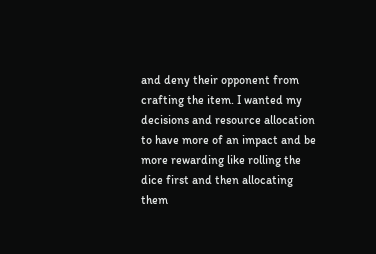and deny their opponent from crafting the item. I wanted my decisions and resource allocation to have more of an impact and be more rewarding like rolling the dice first and then allocating them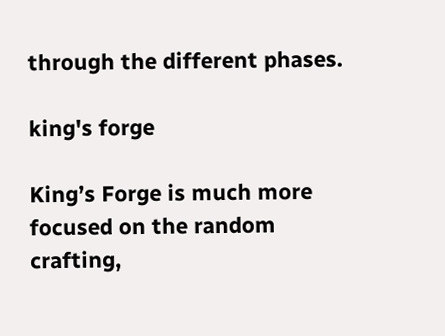through the different phases.

king's forge

King’s Forge is much more focused on the random crafting,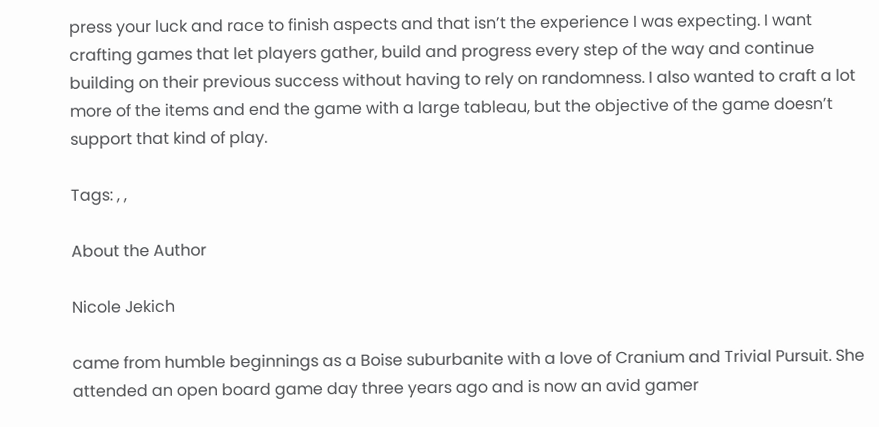press your luck and race to finish aspects and that isn’t the experience I was expecting. I want crafting games that let players gather, build and progress every step of the way and continue building on their previous success without having to rely on randomness. I also wanted to craft a lot more of the items and end the game with a large tableau, but the objective of the game doesn’t support that kind of play.

Tags: , ,

About the Author

Nicole Jekich

came from humble beginnings as a Boise suburbanite with a love of Cranium and Trivial Pursuit. She attended an open board game day three years ago and is now an avid gamer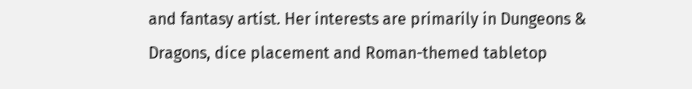and fantasy artist. Her interests are primarily in Dungeons & Dragons, dice placement and Roman-themed tabletop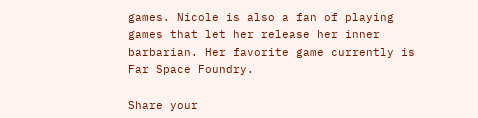games. Nicole is also a fan of playing games that let her release her inner barbarian. Her favorite game currently is Far Space Foundry.

Share your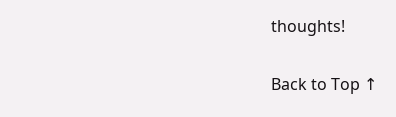thoughts!

Back to Top ↑